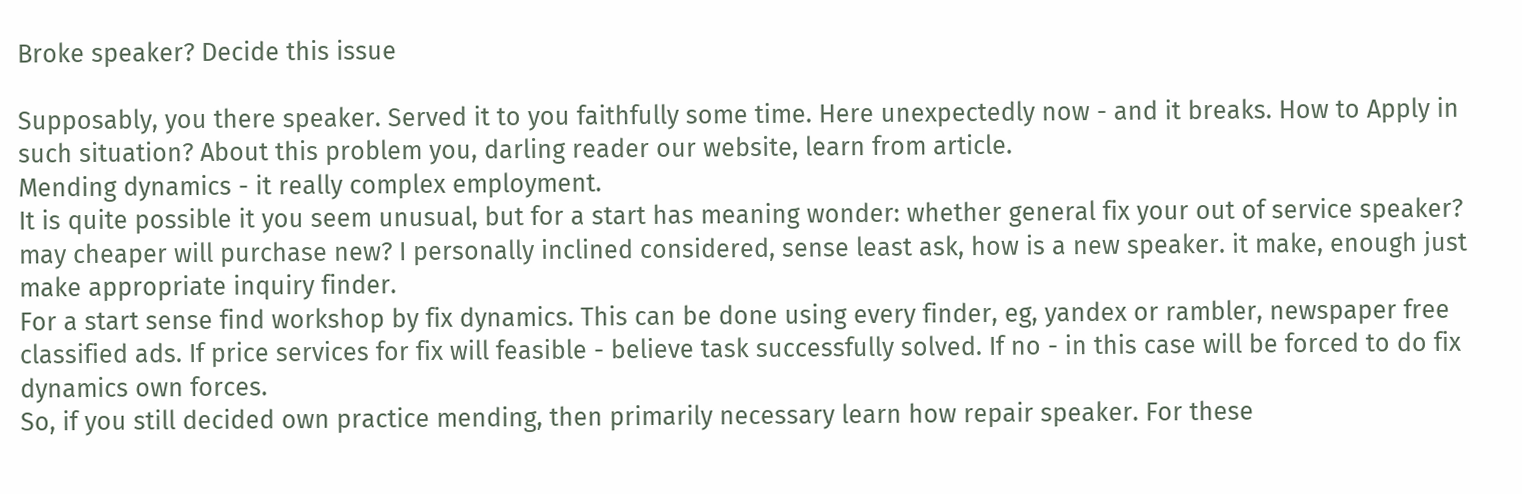Broke speaker? Decide this issue

Supposably, you there speaker. Served it to you faithfully some time. Here unexpectedly now - and it breaks. How to Apply in such situation? About this problem you, darling reader our website, learn from article.
Mending dynamics - it really complex employment.
It is quite possible it you seem unusual, but for a start has meaning wonder: whether general fix your out of service speaker? may cheaper will purchase new? I personally inclined considered, sense least ask, how is a new speaker. it make, enough just make appropriate inquiry finder.
For a start sense find workshop by fix dynamics. This can be done using every finder, eg, yandex or rambler, newspaper free classified ads. If price services for fix will feasible - believe task successfully solved. If no - in this case will be forced to do fix dynamics own forces.
So, if you still decided own practice mending, then primarily necessary learn how repair speaker. For these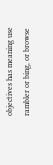objectives has meaning use rambler or bing, or browse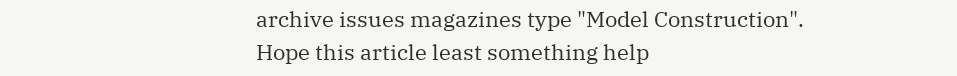archive issues magazines type "Model Construction".
Hope this article least something help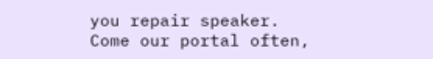you repair speaker.
Come our portal often,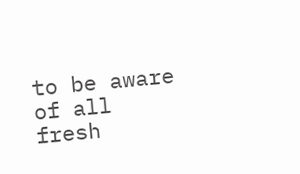to be aware of all fresh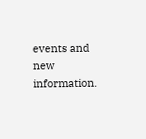events and new information.